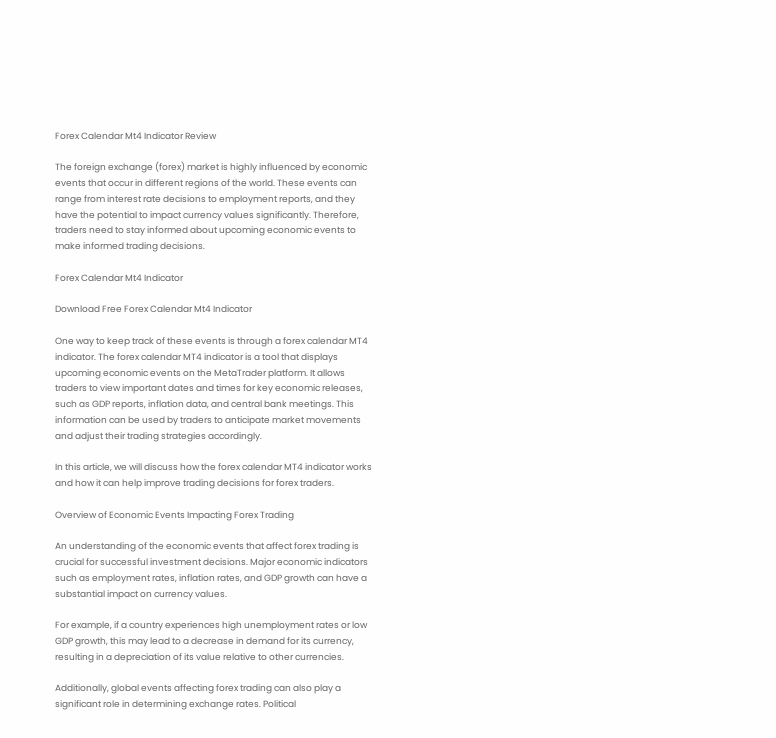Forex Calendar Mt4 Indicator Review

The foreign exchange (forex) market is highly influenced by economic events that occur in different regions of the world. These events can range from interest rate decisions to employment reports, and they have the potential to impact currency values significantly. Therefore, traders need to stay informed about upcoming economic events to make informed trading decisions.

Forex Calendar Mt4 Indicator

Download Free Forex Calendar Mt4 Indicator

One way to keep track of these events is through a forex calendar MT4 indicator. The forex calendar MT4 indicator is a tool that displays upcoming economic events on the MetaTrader platform. It allows traders to view important dates and times for key economic releases, such as GDP reports, inflation data, and central bank meetings. This information can be used by traders to anticipate market movements and adjust their trading strategies accordingly.

In this article, we will discuss how the forex calendar MT4 indicator works and how it can help improve trading decisions for forex traders.

Overview of Economic Events Impacting Forex Trading

An understanding of the economic events that affect forex trading is crucial for successful investment decisions. Major economic indicators such as employment rates, inflation rates, and GDP growth can have a substantial impact on currency values.

For example, if a country experiences high unemployment rates or low GDP growth, this may lead to a decrease in demand for its currency, resulting in a depreciation of its value relative to other currencies.

Additionally, global events affecting forex trading can also play a significant role in determining exchange rates. Political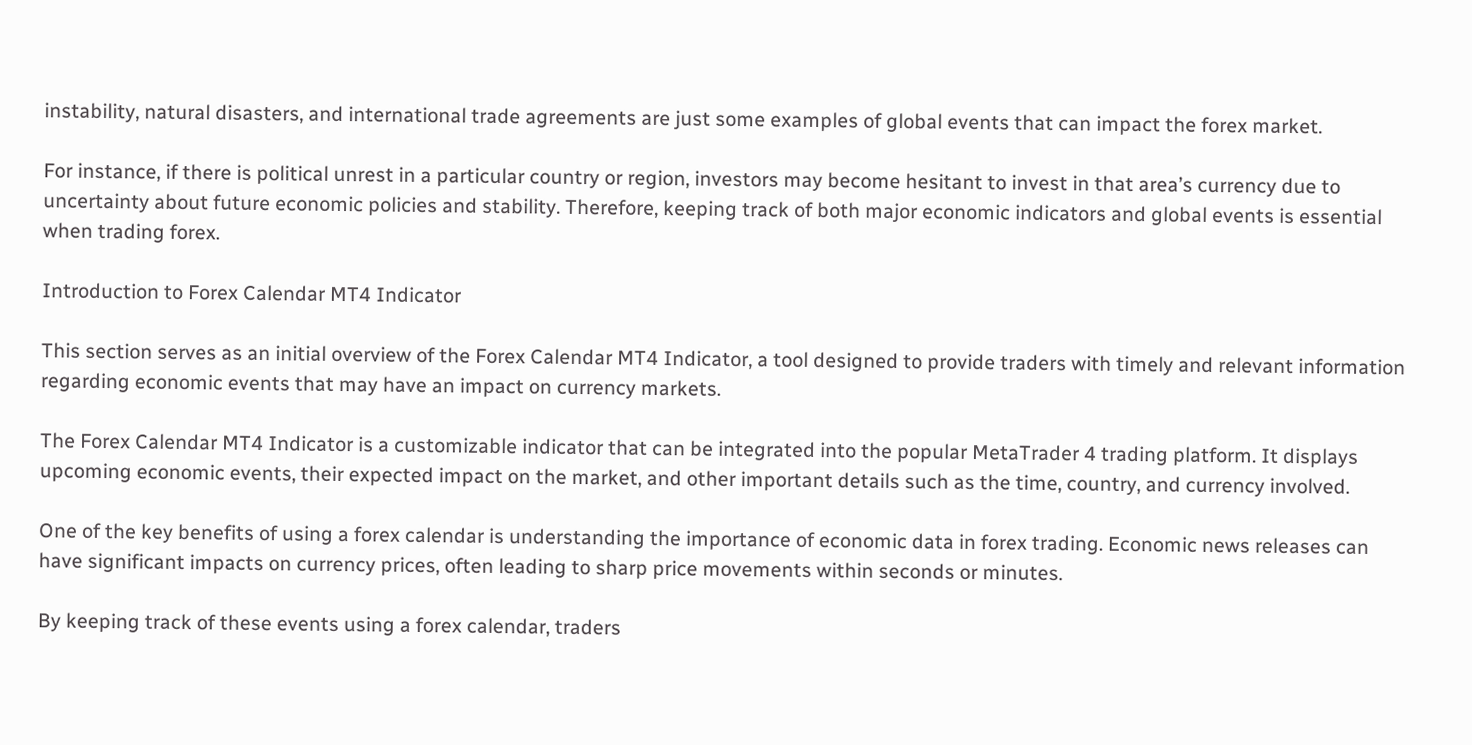instability, natural disasters, and international trade agreements are just some examples of global events that can impact the forex market.

For instance, if there is political unrest in a particular country or region, investors may become hesitant to invest in that area’s currency due to uncertainty about future economic policies and stability. Therefore, keeping track of both major economic indicators and global events is essential when trading forex.

Introduction to Forex Calendar MT4 Indicator

This section serves as an initial overview of the Forex Calendar MT4 Indicator, a tool designed to provide traders with timely and relevant information regarding economic events that may have an impact on currency markets.

The Forex Calendar MT4 Indicator is a customizable indicator that can be integrated into the popular MetaTrader 4 trading platform. It displays upcoming economic events, their expected impact on the market, and other important details such as the time, country, and currency involved.

One of the key benefits of using a forex calendar is understanding the importance of economic data in forex trading. Economic news releases can have significant impacts on currency prices, often leading to sharp price movements within seconds or minutes.

By keeping track of these events using a forex calendar, traders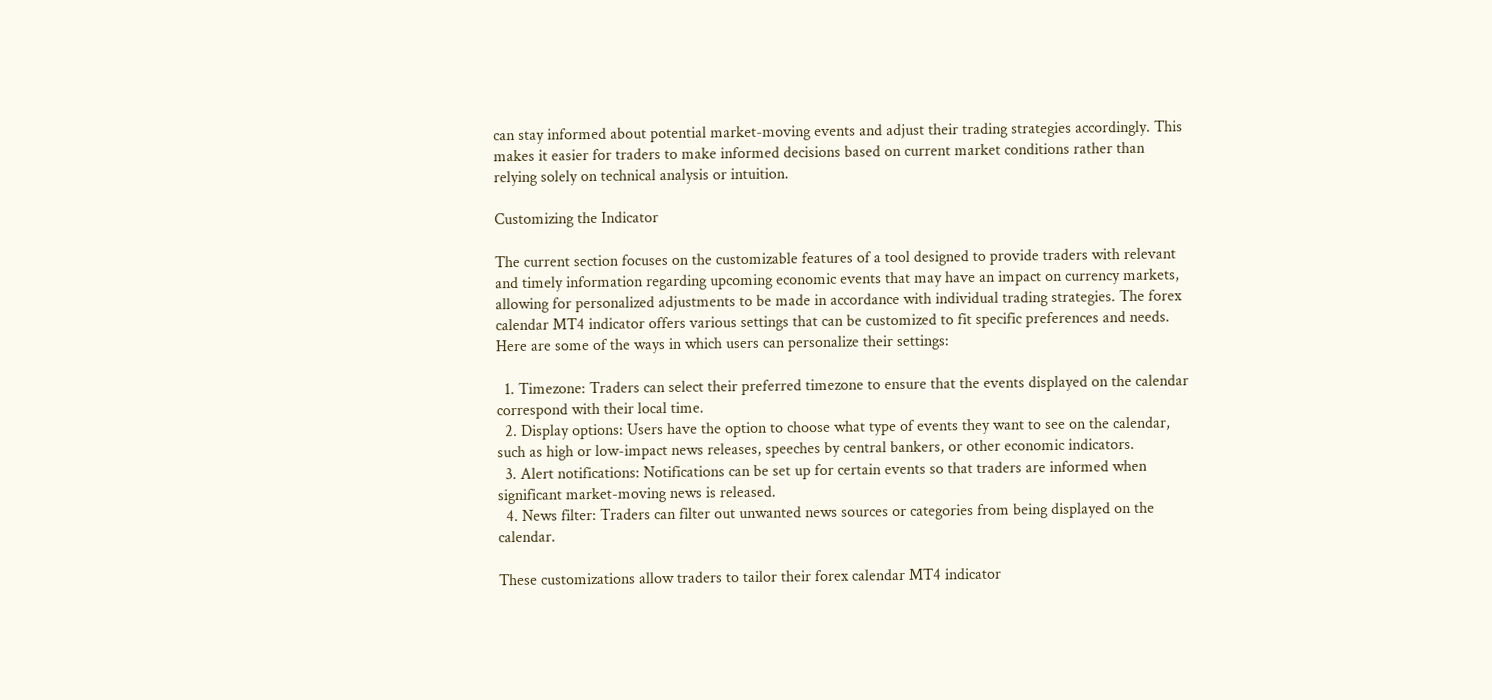can stay informed about potential market-moving events and adjust their trading strategies accordingly. This makes it easier for traders to make informed decisions based on current market conditions rather than relying solely on technical analysis or intuition.

Customizing the Indicator

The current section focuses on the customizable features of a tool designed to provide traders with relevant and timely information regarding upcoming economic events that may have an impact on currency markets, allowing for personalized adjustments to be made in accordance with individual trading strategies. The forex calendar MT4 indicator offers various settings that can be customized to fit specific preferences and needs. Here are some of the ways in which users can personalize their settings:

  1. Timezone: Traders can select their preferred timezone to ensure that the events displayed on the calendar correspond with their local time.
  2. Display options: Users have the option to choose what type of events they want to see on the calendar, such as high or low-impact news releases, speeches by central bankers, or other economic indicators.
  3. Alert notifications: Notifications can be set up for certain events so that traders are informed when significant market-moving news is released.
  4. News filter: Traders can filter out unwanted news sources or categories from being displayed on the calendar.

These customizations allow traders to tailor their forex calendar MT4 indicator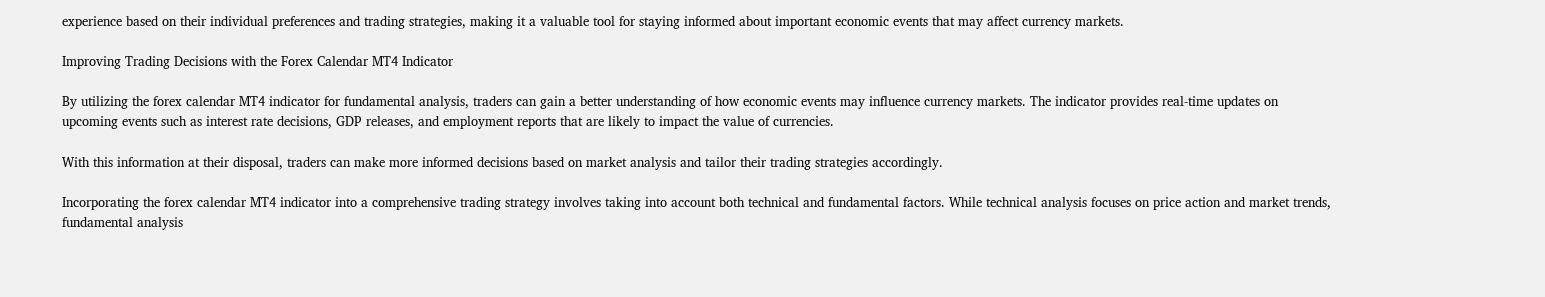experience based on their individual preferences and trading strategies, making it a valuable tool for staying informed about important economic events that may affect currency markets.

Improving Trading Decisions with the Forex Calendar MT4 Indicator

By utilizing the forex calendar MT4 indicator for fundamental analysis, traders can gain a better understanding of how economic events may influence currency markets. The indicator provides real-time updates on upcoming events such as interest rate decisions, GDP releases, and employment reports that are likely to impact the value of currencies.

With this information at their disposal, traders can make more informed decisions based on market analysis and tailor their trading strategies accordingly.

Incorporating the forex calendar MT4 indicator into a comprehensive trading strategy involves taking into account both technical and fundamental factors. While technical analysis focuses on price action and market trends, fundamental analysis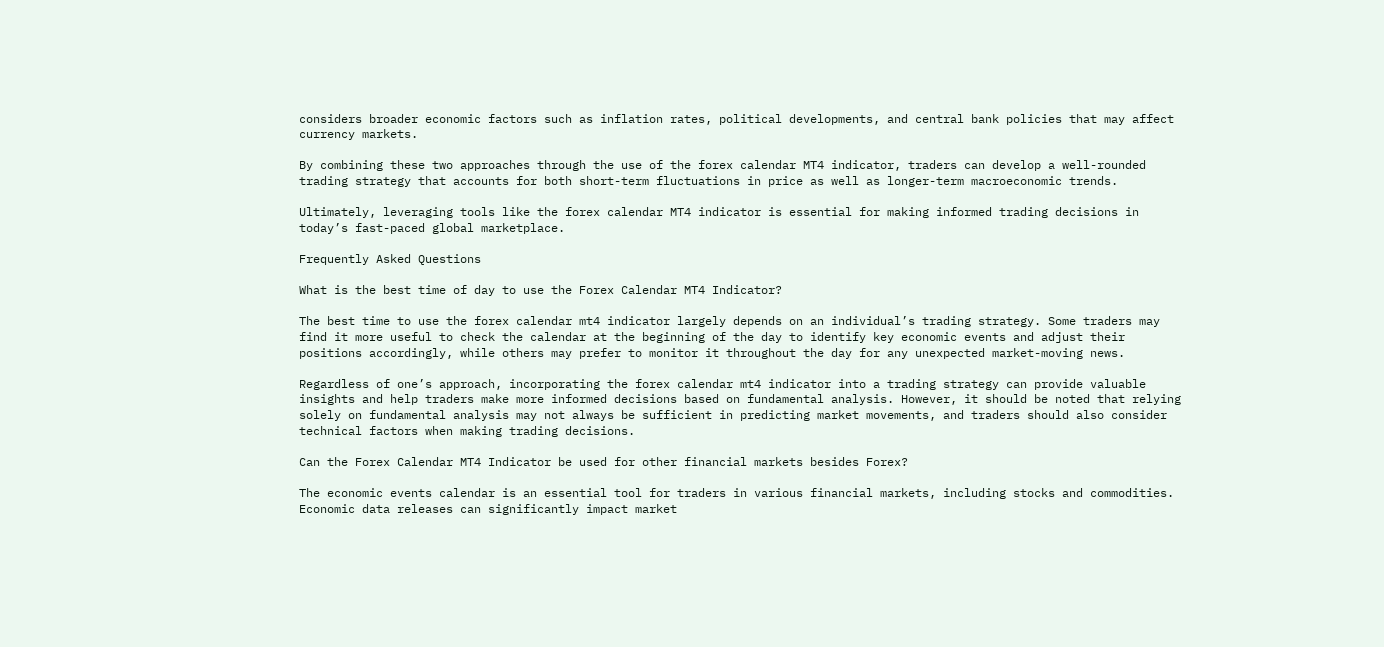considers broader economic factors such as inflation rates, political developments, and central bank policies that may affect currency markets.

By combining these two approaches through the use of the forex calendar MT4 indicator, traders can develop a well-rounded trading strategy that accounts for both short-term fluctuations in price as well as longer-term macroeconomic trends.

Ultimately, leveraging tools like the forex calendar MT4 indicator is essential for making informed trading decisions in today’s fast-paced global marketplace.

Frequently Asked Questions

What is the best time of day to use the Forex Calendar MT4 Indicator?

The best time to use the forex calendar mt4 indicator largely depends on an individual’s trading strategy. Some traders may find it more useful to check the calendar at the beginning of the day to identify key economic events and adjust their positions accordingly, while others may prefer to monitor it throughout the day for any unexpected market-moving news.

Regardless of one’s approach, incorporating the forex calendar mt4 indicator into a trading strategy can provide valuable insights and help traders make more informed decisions based on fundamental analysis. However, it should be noted that relying solely on fundamental analysis may not always be sufficient in predicting market movements, and traders should also consider technical factors when making trading decisions.

Can the Forex Calendar MT4 Indicator be used for other financial markets besides Forex?

The economic events calendar is an essential tool for traders in various financial markets, including stocks and commodities. Economic data releases can significantly impact market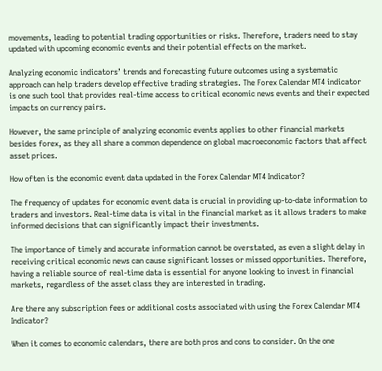movements, leading to potential trading opportunities or risks. Therefore, traders need to stay updated with upcoming economic events and their potential effects on the market.

Analyzing economic indicators’ trends and forecasting future outcomes using a systematic approach can help traders develop effective trading strategies. The Forex Calendar MT4 indicator is one such tool that provides real-time access to critical economic news events and their expected impacts on currency pairs.

However, the same principle of analyzing economic events applies to other financial markets besides forex, as they all share a common dependence on global macroeconomic factors that affect asset prices.

How often is the economic event data updated in the Forex Calendar MT4 Indicator?

The frequency of updates for economic event data is crucial in providing up-to-date information to traders and investors. Real-time data is vital in the financial market as it allows traders to make informed decisions that can significantly impact their investments.

The importance of timely and accurate information cannot be overstated, as even a slight delay in receiving critical economic news can cause significant losses or missed opportunities. Therefore, having a reliable source of real-time data is essential for anyone looking to invest in financial markets, regardless of the asset class they are interested in trading.

Are there any subscription fees or additional costs associated with using the Forex Calendar MT4 Indicator?

When it comes to economic calendars, there are both pros and cons to consider. On the one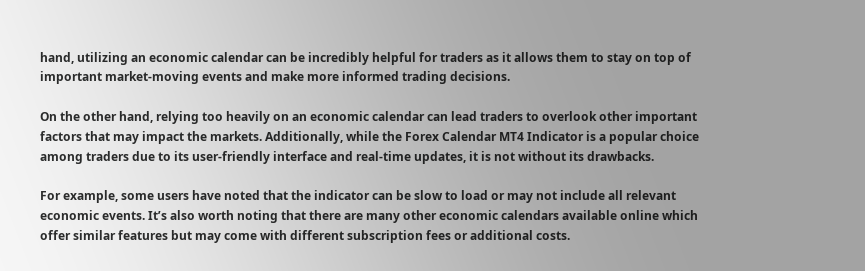hand, utilizing an economic calendar can be incredibly helpful for traders as it allows them to stay on top of important market-moving events and make more informed trading decisions.

On the other hand, relying too heavily on an economic calendar can lead traders to overlook other important factors that may impact the markets. Additionally, while the Forex Calendar MT4 Indicator is a popular choice among traders due to its user-friendly interface and real-time updates, it is not without its drawbacks.

For example, some users have noted that the indicator can be slow to load or may not include all relevant economic events. It’s also worth noting that there are many other economic calendars available online which offer similar features but may come with different subscription fees or additional costs.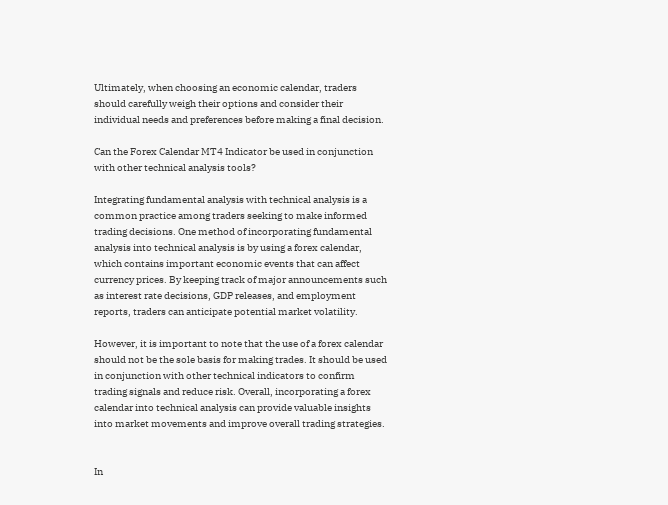Ultimately, when choosing an economic calendar, traders should carefully weigh their options and consider their individual needs and preferences before making a final decision.

Can the Forex Calendar MT4 Indicator be used in conjunction with other technical analysis tools?

Integrating fundamental analysis with technical analysis is a common practice among traders seeking to make informed trading decisions. One method of incorporating fundamental analysis into technical analysis is by using a forex calendar, which contains important economic events that can affect currency prices. By keeping track of major announcements such as interest rate decisions, GDP releases, and employment reports, traders can anticipate potential market volatility.

However, it is important to note that the use of a forex calendar should not be the sole basis for making trades. It should be used in conjunction with other technical indicators to confirm trading signals and reduce risk. Overall, incorporating a forex calendar into technical analysis can provide valuable insights into market movements and improve overall trading strategies.


In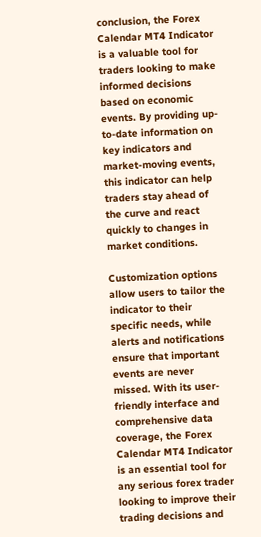conclusion, the Forex Calendar MT4 Indicator is a valuable tool for traders looking to make informed decisions based on economic events. By providing up-to-date information on key indicators and market-moving events, this indicator can help traders stay ahead of the curve and react quickly to changes in market conditions.

Customization options allow users to tailor the indicator to their specific needs, while alerts and notifications ensure that important events are never missed. With its user-friendly interface and comprehensive data coverage, the Forex Calendar MT4 Indicator is an essential tool for any serious forex trader looking to improve their trading decisions and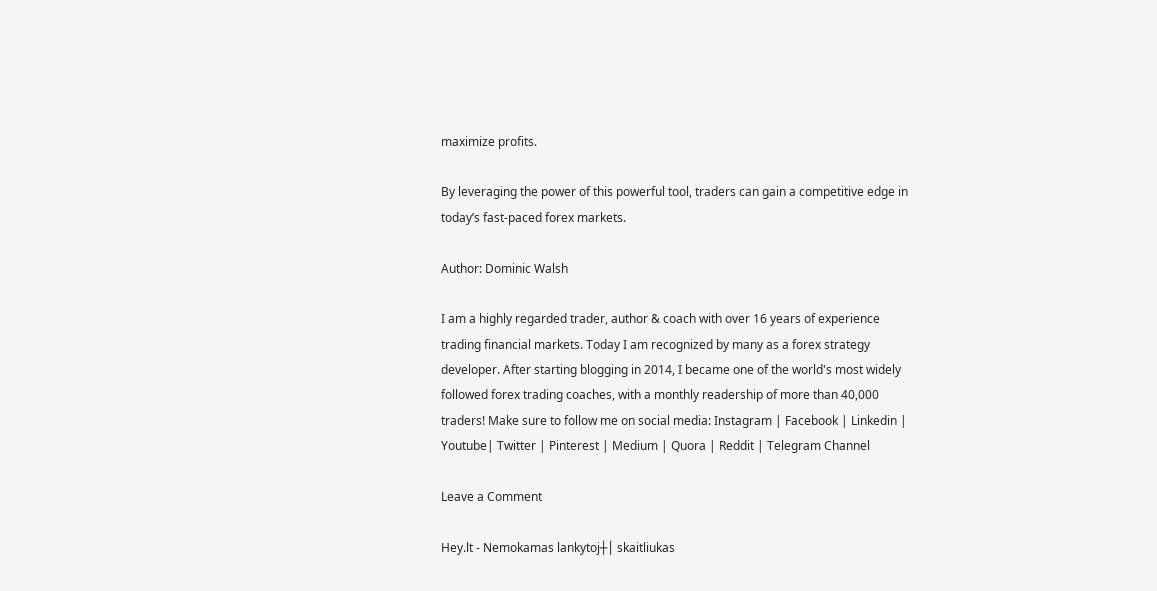maximize profits.

By leveraging the power of this powerful tool, traders can gain a competitive edge in today’s fast-paced forex markets.

Author: Dominic Walsh

I am a highly regarded trader, author & coach with over 16 years of experience trading financial markets. Today I am recognized by many as a forex strategy developer. After starting blogging in 2014, I became one of the world's most widely followed forex trading coaches, with a monthly readership of more than 40,000 traders! Make sure to follow me on social media: Instagram | Facebook | Linkedin | Youtube| Twitter | Pinterest | Medium | Quora | Reddit | Telegram Channel

Leave a Comment

Hey.lt - Nemokamas lankytoj┼│ skaitliukas